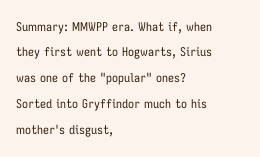Summary: MMWPP era. What if, when they first went to Hogwarts, Sirius was one of the "popular" ones? Sorted into Gryffindor much to his mother's disgust,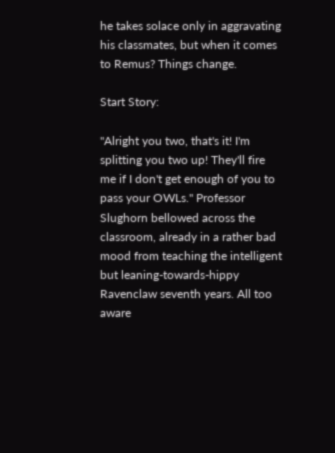he takes solace only in aggravating his classmates, but when it comes to Remus? Things change.

Start Story:

"Alright you two, that's it! I'm splitting you two up! They'll fire me if I don't get enough of you to pass your OWLs." Professor Slughorn bellowed across the classroom, already in a rather bad mood from teaching the intelligent but leaning-towards-hippy Ravenclaw seventh years. All too aware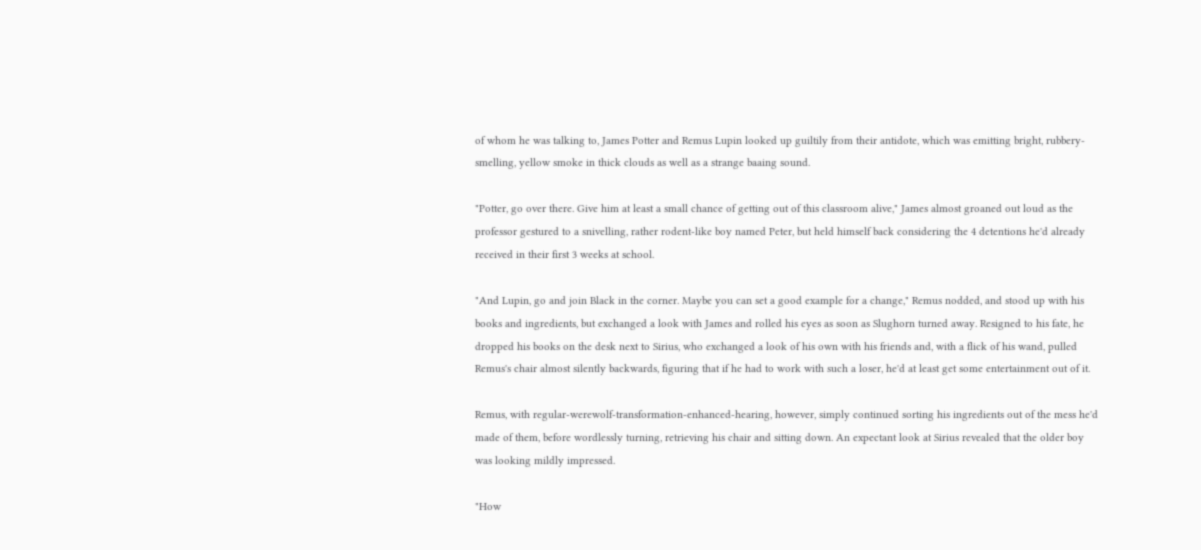of whom he was talking to, James Potter and Remus Lupin looked up guiltily from their antidote, which was emitting bright, rubbery-smelling, yellow smoke in thick clouds as well as a strange baaing sound.

"Potter, go over there. Give him at least a small chance of getting out of this classroom alive," James almost groaned out loud as the professor gestured to a snivelling, rather rodent-like boy named Peter, but held himself back considering the 4 detentions he'd already received in their first 3 weeks at school.

"And Lupin, go and join Black in the corner. Maybe you can set a good example for a change," Remus nodded, and stood up with his books and ingredients, but exchanged a look with James and rolled his eyes as soon as Slughorn turned away. Resigned to his fate, he dropped his books on the desk next to Sirius, who exchanged a look of his own with his friends and, with a flick of his wand, pulled Remus's chair almost silently backwards, figuring that if he had to work with such a loser, he'd at least get some entertainment out of it.

Remus, with regular-werewolf-transformation-enhanced-hearing, however, simply continued sorting his ingredients out of the mess he'd made of them, before wordlessly turning, retrieving his chair and sitting down. An expectant look at Sirius revealed that the older boy was looking mildly impressed.

"How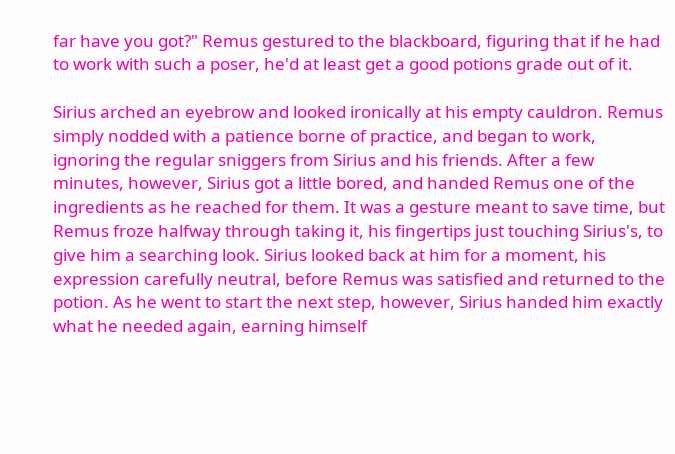far have you got?" Remus gestured to the blackboard, figuring that if he had to work with such a poser, he'd at least get a good potions grade out of it.

Sirius arched an eyebrow and looked ironically at his empty cauldron. Remus simply nodded with a patience borne of practice, and began to work, ignoring the regular sniggers from Sirius and his friends. After a few minutes, however, Sirius got a little bored, and handed Remus one of the ingredients as he reached for them. It was a gesture meant to save time, but Remus froze halfway through taking it, his fingertips just touching Sirius's, to give him a searching look. Sirius looked back at him for a moment, his expression carefully neutral, before Remus was satisfied and returned to the potion. As he went to start the next step, however, Sirius handed him exactly what he needed again, earning himself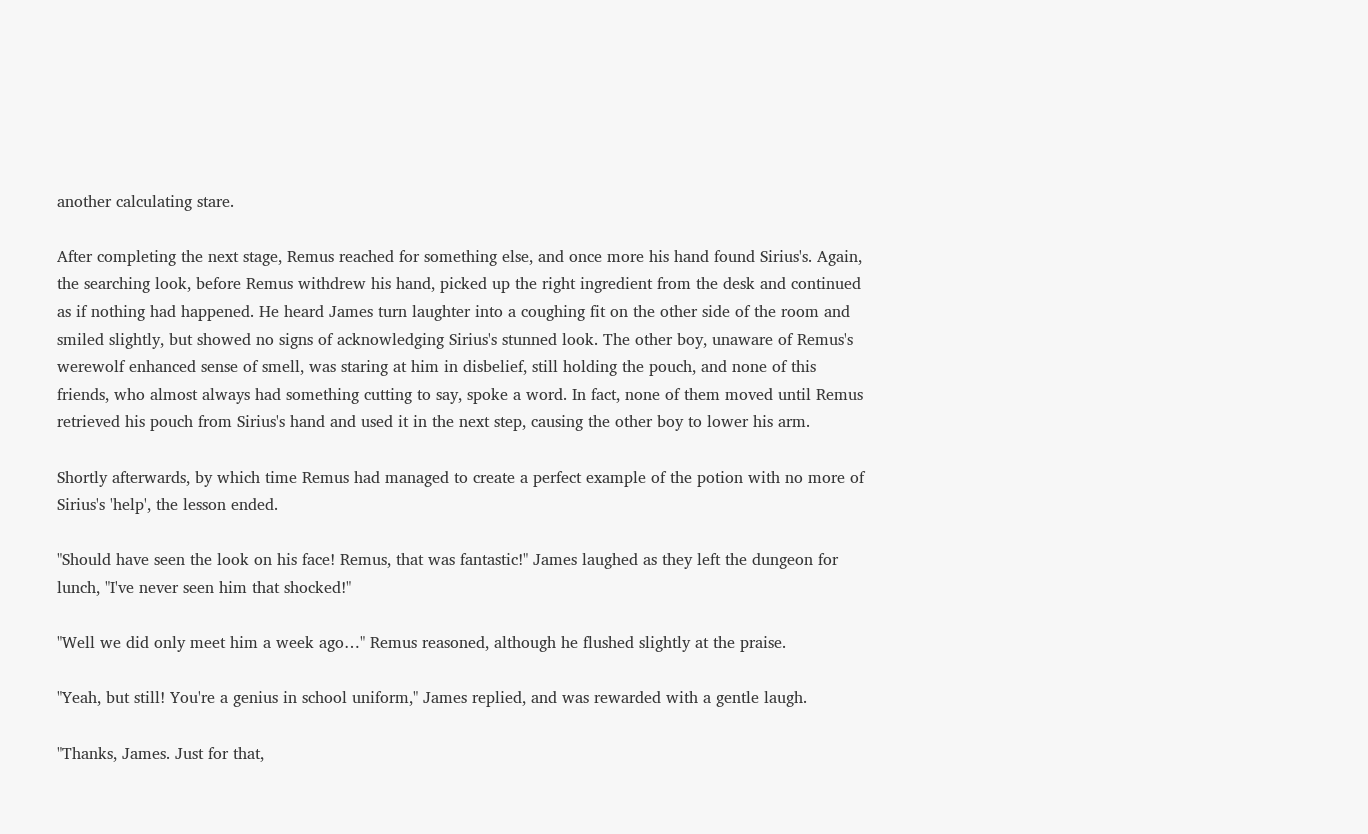another calculating stare.

After completing the next stage, Remus reached for something else, and once more his hand found Sirius's. Again, the searching look, before Remus withdrew his hand, picked up the right ingredient from the desk and continued as if nothing had happened. He heard James turn laughter into a coughing fit on the other side of the room and smiled slightly, but showed no signs of acknowledging Sirius's stunned look. The other boy, unaware of Remus's werewolf enhanced sense of smell, was staring at him in disbelief, still holding the pouch, and none of this friends, who almost always had something cutting to say, spoke a word. In fact, none of them moved until Remus retrieved his pouch from Sirius's hand and used it in the next step, causing the other boy to lower his arm.

Shortly afterwards, by which time Remus had managed to create a perfect example of the potion with no more of Sirius's 'help', the lesson ended.

"Should have seen the look on his face! Remus, that was fantastic!" James laughed as they left the dungeon for lunch, "I've never seen him that shocked!"

"Well we did only meet him a week ago…" Remus reasoned, although he flushed slightly at the praise.

"Yeah, but still! You're a genius in school uniform," James replied, and was rewarded with a gentle laugh.

"Thanks, James. Just for that,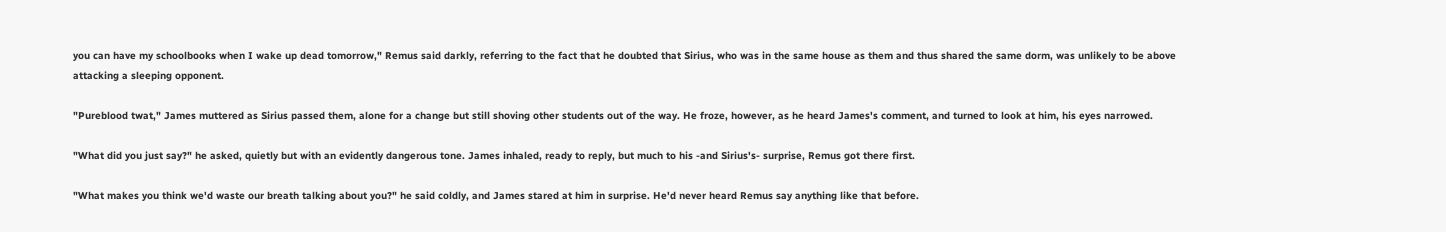you can have my schoolbooks when I wake up dead tomorrow," Remus said darkly, referring to the fact that he doubted that Sirius, who was in the same house as them and thus shared the same dorm, was unlikely to be above attacking a sleeping opponent.

"Pureblood twat," James muttered as Sirius passed them, alone for a change but still shoving other students out of the way. He froze, however, as he heard James's comment, and turned to look at him, his eyes narrowed.

"What did you just say?" he asked, quietly but with an evidently dangerous tone. James inhaled, ready to reply, but much to his -and Sirius's- surprise, Remus got there first.

"What makes you think we'd waste our breath talking about you?" he said coldly, and James stared at him in surprise. He'd never heard Remus say anything like that before.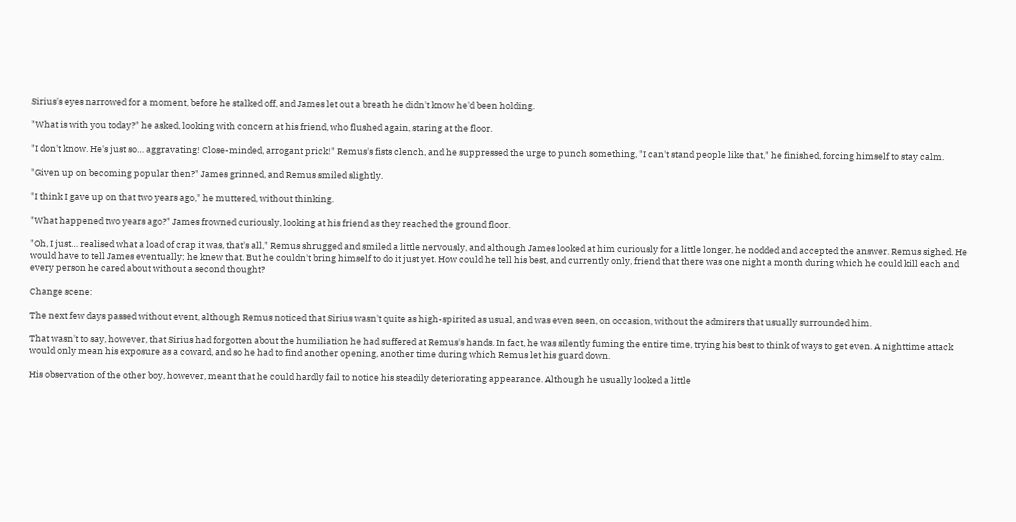Sirius's eyes narrowed for a moment, before he stalked off, and James let out a breath he didn't know he'd been holding.

"What is with you today?" he asked, looking with concern at his friend, who flushed again, staring at the floor.

"I don't know. He's just so… aggravating! Close-minded, arrogant prick!" Remus's fists clench, and he suppressed the urge to punch something, "I can't stand people like that," he finished, forcing himself to stay calm.

"Given up on becoming popular then?" James grinned, and Remus smiled slightly.

"I think I gave up on that two years ago," he muttered, without thinking.

"What happened two years ago?" James frowned curiously, looking at his friend as they reached the ground floor.

"Oh, I just… realised what a load of crap it was, that's all," Remus shrugged and smiled a little nervously, and although James looked at him curiously for a little longer, he nodded and accepted the answer. Remus sighed. He would have to tell James eventually; he knew that. But he couldn't bring himself to do it just yet. How could he tell his best, and currently only, friend that there was one night a month during which he could kill each and every person he cared about without a second thought?

Change scene:

The next few days passed without event, although Remus noticed that Sirius wasn't quite as high-spirited as usual, and was even seen, on occasion, without the admirers that usually surrounded him.

That wasn't to say, however, that Sirius had forgotten about the humiliation he had suffered at Remus's hands. In fact, he was silently fuming the entire time, trying his best to think of ways to get even. A nighttime attack would only mean his exposure as a coward, and so he had to find another opening, another time during which Remus let his guard down.

His observation of the other boy, however, meant that he could hardly fail to notice his steadily deteriorating appearance. Although he usually looked a little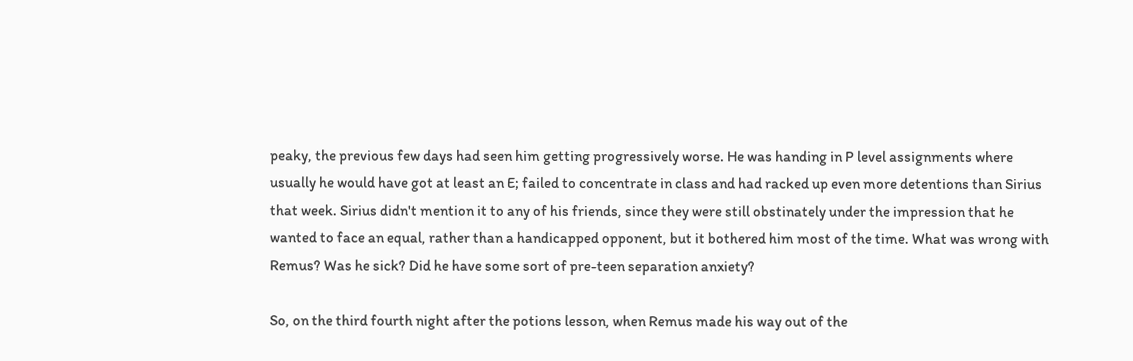peaky, the previous few days had seen him getting progressively worse. He was handing in P level assignments where usually he would have got at least an E; failed to concentrate in class and had racked up even more detentions than Sirius that week. Sirius didn't mention it to any of his friends, since they were still obstinately under the impression that he wanted to face an equal, rather than a handicapped opponent, but it bothered him most of the time. What was wrong with Remus? Was he sick? Did he have some sort of pre-teen separation anxiety?

So, on the third fourth night after the potions lesson, when Remus made his way out of the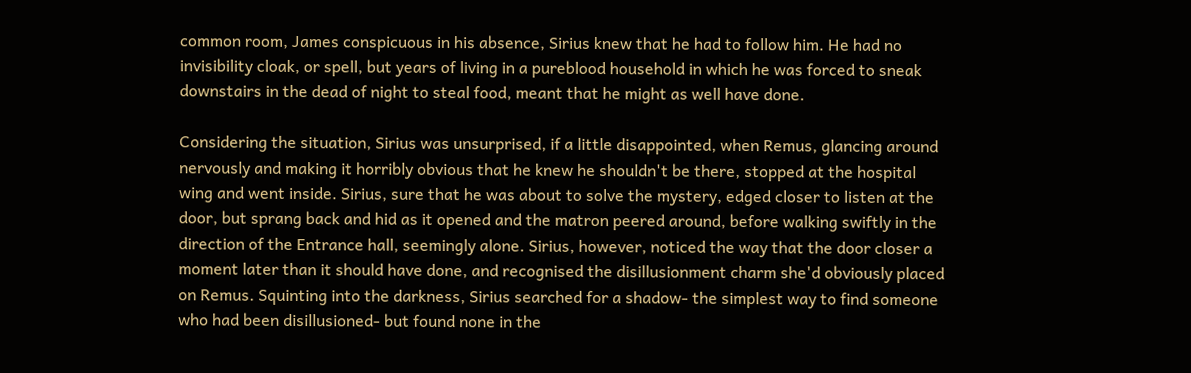common room, James conspicuous in his absence, Sirius knew that he had to follow him. He had no invisibility cloak, or spell, but years of living in a pureblood household in which he was forced to sneak downstairs in the dead of night to steal food, meant that he might as well have done.

Considering the situation, Sirius was unsurprised, if a little disappointed, when Remus, glancing around nervously and making it horribly obvious that he knew he shouldn't be there, stopped at the hospital wing and went inside. Sirius, sure that he was about to solve the mystery, edged closer to listen at the door, but sprang back and hid as it opened and the matron peered around, before walking swiftly in the direction of the Entrance hall, seemingly alone. Sirius, however, noticed the way that the door closer a moment later than it should have done, and recognised the disillusionment charm she'd obviously placed on Remus. Squinting into the darkness, Sirius searched for a shadow- the simplest way to find someone who had been disillusioned- but found none in the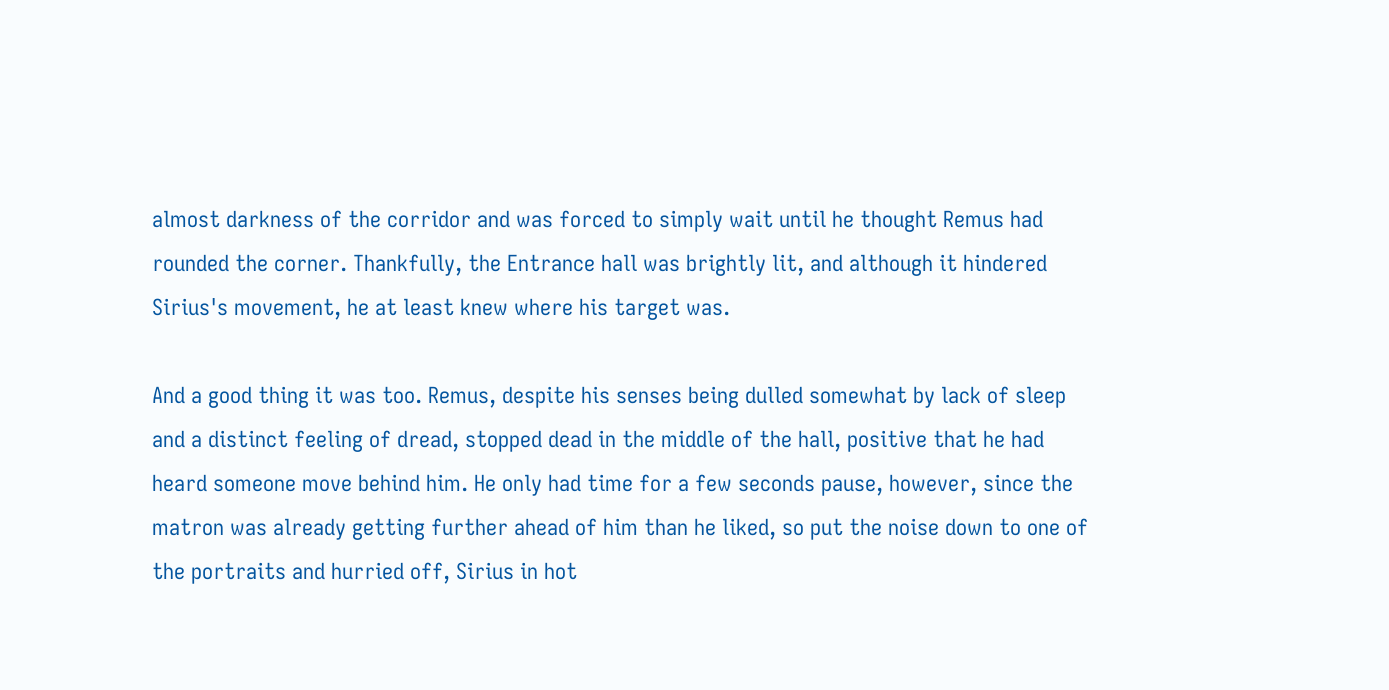almost darkness of the corridor and was forced to simply wait until he thought Remus had rounded the corner. Thankfully, the Entrance hall was brightly lit, and although it hindered Sirius's movement, he at least knew where his target was.

And a good thing it was too. Remus, despite his senses being dulled somewhat by lack of sleep and a distinct feeling of dread, stopped dead in the middle of the hall, positive that he had heard someone move behind him. He only had time for a few seconds pause, however, since the matron was already getting further ahead of him than he liked, so put the noise down to one of the portraits and hurried off, Sirius in hot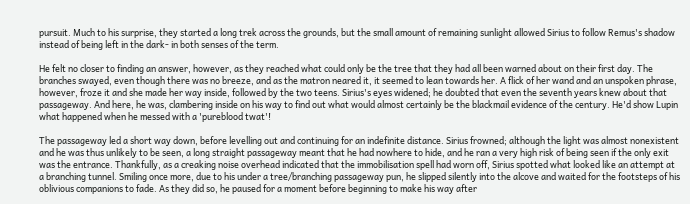pursuit. Much to his surprise, they started a long trek across the grounds, but the small amount of remaining sunlight allowed Sirius to follow Remus's shadow instead of being left in the dark- in both senses of the term.

He felt no closer to finding an answer, however, as they reached what could only be the tree that they had all been warned about on their first day. The branches swayed, even though there was no breeze, and as the matron neared it, it seemed to lean towards her. A flick of her wand and an unspoken phrase, however, froze it and she made her way inside, followed by the two teens. Sirius's eyes widened; he doubted that even the seventh years knew about that passageway. And here, he was, clambering inside on his way to find out what would almost certainly be the blackmail evidence of the century. He'd show Lupin what happened when he messed with a 'pureblood twat'!

The passageway led a short way down, before levelling out and continuing for an indefinite distance. Sirius frowned; although the light was almost nonexistent and he was thus unlikely to be seen, a long straight passageway meant that he had nowhere to hide, and he ran a very high risk of being seen if the only exit was the entrance. Thankfully, as a creaking noise overhead indicated that the immobilisation spell had worn off, Sirius spotted what looked like an attempt at a branching tunnel. Smiling once more, due to his under a tree/branching passageway pun, he slipped silently into the alcove and waited for the footsteps of his oblivious companions to fade. As they did so, he paused for a moment before beginning to make his way after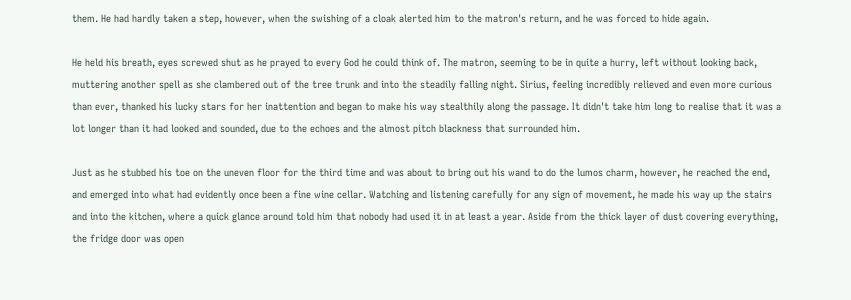them. He had hardly taken a step, however, when the swishing of a cloak alerted him to the matron's return, and he was forced to hide again.

He held his breath, eyes screwed shut as he prayed to every God he could think of. The matron, seeming to be in quite a hurry, left without looking back, muttering another spell as she clambered out of the tree trunk and into the steadily falling night. Sirius, feeling incredibly relieved and even more curious than ever, thanked his lucky stars for her inattention and began to make his way stealthily along the passage. It didn't take him long to realise that it was a lot longer than it had looked and sounded, due to the echoes and the almost pitch blackness that surrounded him.

Just as he stubbed his toe on the uneven floor for the third time and was about to bring out his wand to do the lumos charm, however, he reached the end, and emerged into what had evidently once been a fine wine cellar. Watching and listening carefully for any sign of movement, he made his way up the stairs and into the kitchen, where a quick glance around told him that nobody had used it in at least a year. Aside from the thick layer of dust covering everything, the fridge door was open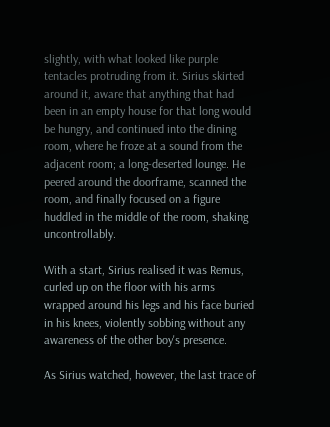slightly, with what looked like purple tentacles protruding from it. Sirius skirted around it, aware that anything that had been in an empty house for that long would be hungry, and continued into the dining room, where he froze at a sound from the adjacent room; a long-deserted lounge. He peered around the doorframe, scanned the room, and finally focused on a figure huddled in the middle of the room, shaking uncontrollably.

With a start, Sirius realised it was Remus, curled up on the floor with his arms wrapped around his legs and his face buried in his knees, violently sobbing without any awareness of the other boy's presence.

As Sirius watched, however, the last trace of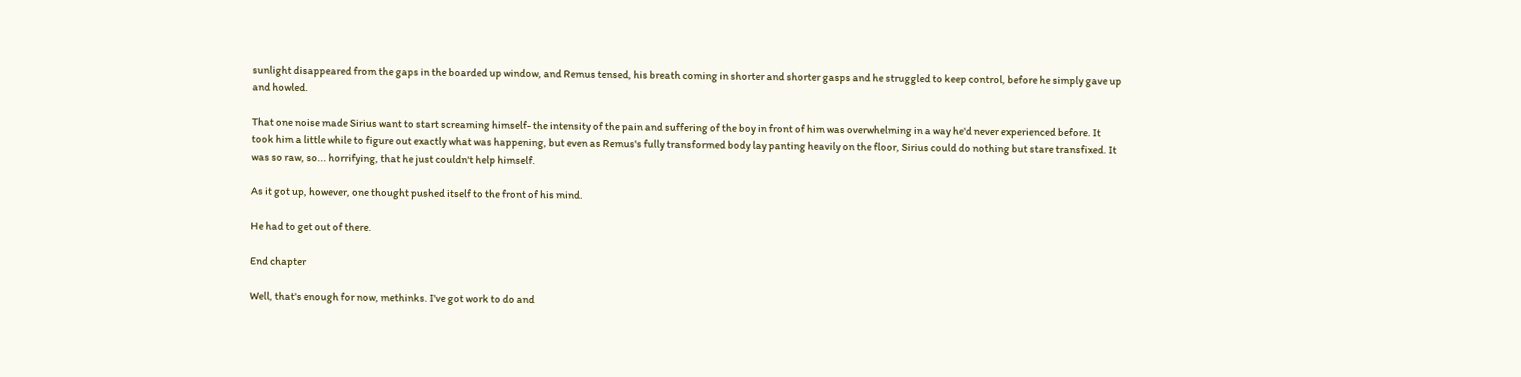sunlight disappeared from the gaps in the boarded up window, and Remus tensed, his breath coming in shorter and shorter gasps and he struggled to keep control, before he simply gave up and howled.

That one noise made Sirius want to start screaming himself- the intensity of the pain and suffering of the boy in front of him was overwhelming in a way he'd never experienced before. It took him a little while to figure out exactly what was happening, but even as Remus's fully transformed body lay panting heavily on the floor, Sirius could do nothing but stare transfixed. It was so raw, so... horrifying, that he just couldn't help himself.

As it got up, however, one thought pushed itself to the front of his mind.

He had to get out of there.

End chapter

Well, that's enough for now, methinks. I've got work to do and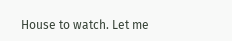House to watch. Let me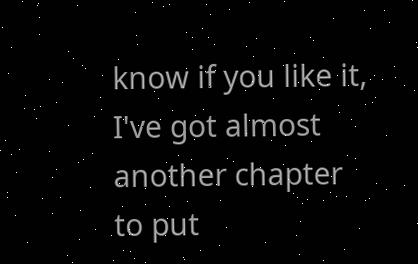know if you like it, I've got almost another chapter to put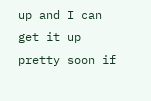up and I can get it up pretty soon if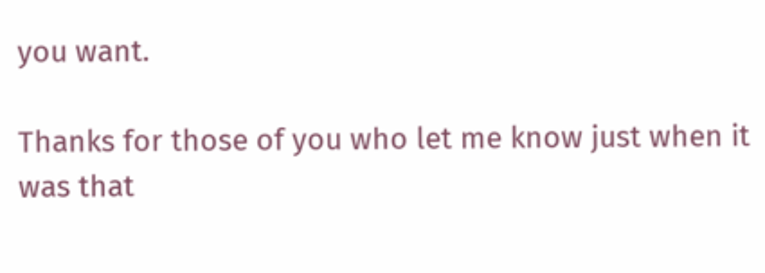you want.

Thanks for those of you who let me know just when it was that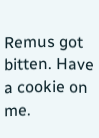Remus got bitten. Have a cookie on me.